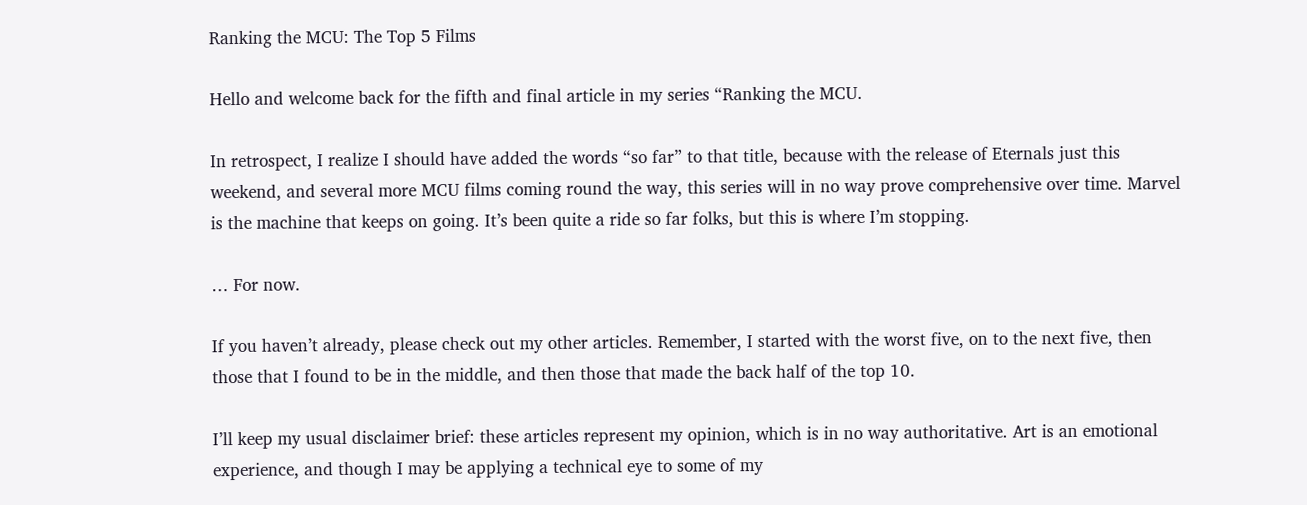Ranking the MCU: The Top 5 Films

Hello and welcome back for the fifth and final article in my series “Ranking the MCU.

In retrospect, I realize I should have added the words “so far” to that title, because with the release of Eternals just this weekend, and several more MCU films coming round the way, this series will in no way prove comprehensive over time. Marvel is the machine that keeps on going. It’s been quite a ride so far folks, but this is where I’m stopping.

… For now.

If you haven’t already, please check out my other articles. Remember, I started with the worst five, on to the next five, then those that I found to be in the middle, and then those that made the back half of the top 10.

I’ll keep my usual disclaimer brief: these articles represent my opinion, which is in no way authoritative. Art is an emotional experience, and though I may be applying a technical eye to some of my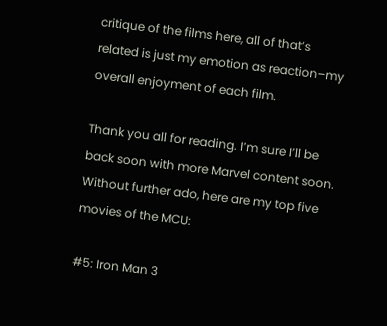critique of the films here, all of that’s related is just my emotion as reaction–my overall enjoyment of each film.

Thank you all for reading. I’m sure I’ll be back soon with more Marvel content soon. Without further ado, here are my top five movies of the MCU:

#5: Iron Man 3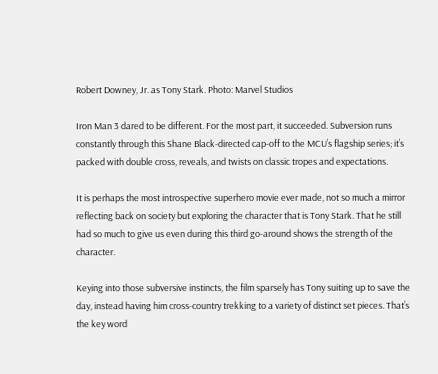Robert Downey, Jr. as Tony Stark. Photo: Marvel Studios

Iron Man 3 dared to be different. For the most part, it succeeded. Subversion runs constantly through this Shane Black-directed cap-off to the MCU’s flagship series; it’s packed with double cross, reveals, and twists on classic tropes and expectations.

It is perhaps the most introspective superhero movie ever made, not so much a mirror reflecting back on society but exploring the character that is Tony Stark. That he still had so much to give us even during this third go-around shows the strength of the character.

Keying into those subversive instincts, the film sparsely has Tony suiting up to save the day, instead having him cross-country trekking to a variety of distinct set pieces. That’s the key word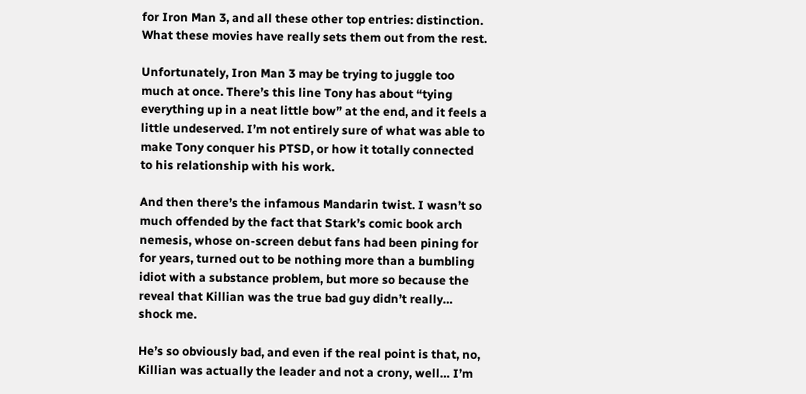for Iron Man 3, and all these other top entries: distinction. What these movies have really sets them out from the rest.

Unfortunately, Iron Man 3 may be trying to juggle too much at once. There’s this line Tony has about “tying everything up in a neat little bow” at the end, and it feels a little undeserved. I’m not entirely sure of what was able to make Tony conquer his PTSD, or how it totally connected to his relationship with his work.

And then there’s the infamous Mandarin twist. I wasn’t so much offended by the fact that Stark’s comic book arch nemesis, whose on-screen debut fans had been pining for for years, turned out to be nothing more than a bumbling idiot with a substance problem, but more so because the reveal that Killian was the true bad guy didn’t really… shock me.

He’s so obviously bad, and even if the real point is that, no, Killian was actually the leader and not a crony, well… I’m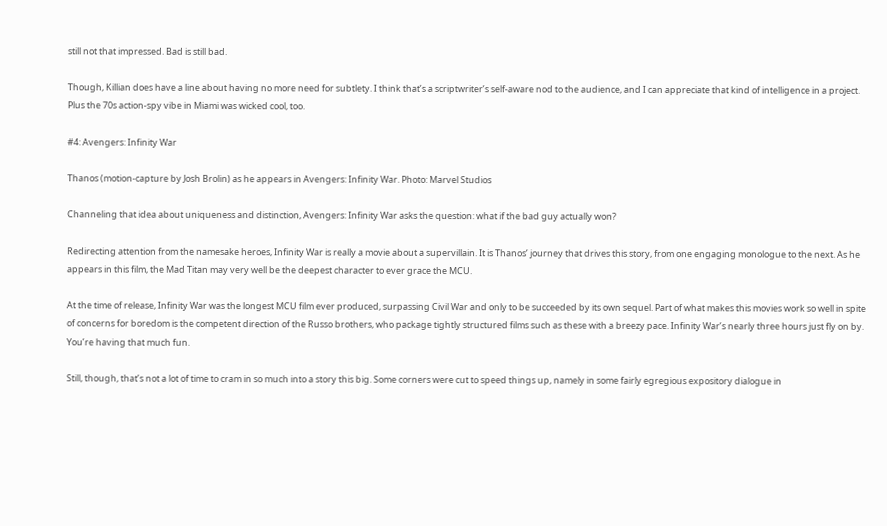still not that impressed. Bad is still bad.

Though, Killian does have a line about having no more need for subtlety. I think that’s a scriptwriter’s self-aware nod to the audience, and I can appreciate that kind of intelligence in a project. Plus the 70s action-spy vibe in Miami was wicked cool, too.

#4: Avengers: Infinity War

Thanos (motion-capture by Josh Brolin) as he appears in Avengers: Infinity War. Photo: Marvel Studios

Channeling that idea about uniqueness and distinction, Avengers: Infinity War asks the question: what if the bad guy actually won?

Redirecting attention from the namesake heroes, Infinity War is really a movie about a supervillain. It is Thanos’ journey that drives this story, from one engaging monologue to the next. As he appears in this film, the Mad Titan may very well be the deepest character to ever grace the MCU.

At the time of release, Infinity War was the longest MCU film ever produced, surpassing Civil War and only to be succeeded by its own sequel. Part of what makes this movies work so well in spite of concerns for boredom is the competent direction of the Russo brothers, who package tightly structured films such as these with a breezy pace. Infinity War’s nearly three hours just fly on by. You’re having that much fun.

Still, though, that’s not a lot of time to cram in so much into a story this big. Some corners were cut to speed things up, namely in some fairly egregious expository dialogue in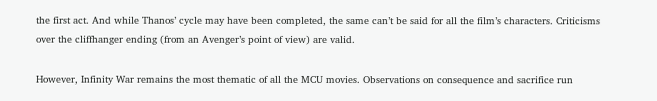the first act. And while Thanos’ cycle may have been completed, the same can’t be said for all the film’s characters. Criticisms over the cliffhanger ending (from an Avenger’s point of view) are valid.

However, Infinity War remains the most thematic of all the MCU movies. Observations on consequence and sacrifice run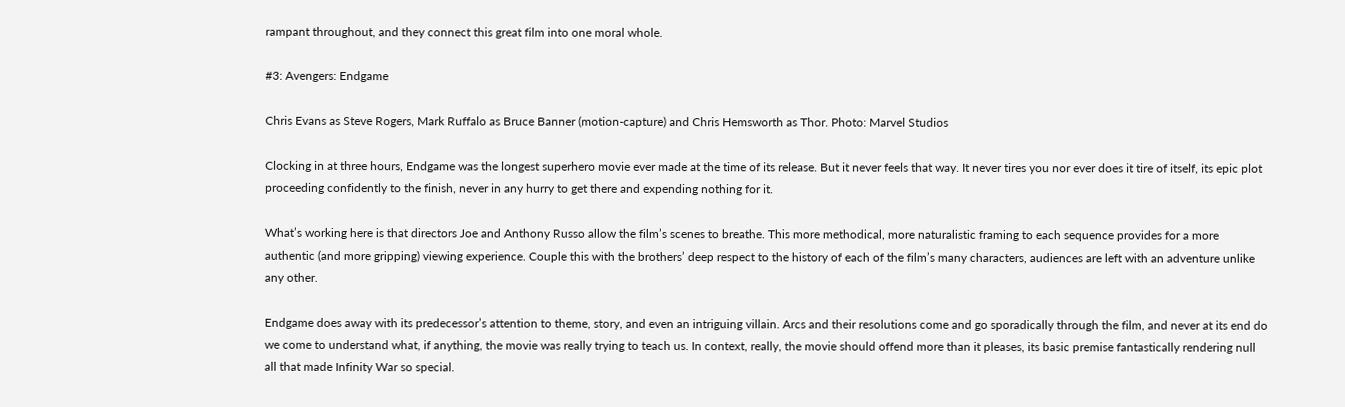rampant throughout, and they connect this great film into one moral whole.

#3: Avengers: Endgame

Chris Evans as Steve Rogers, Mark Ruffalo as Bruce Banner (motion-capture) and Chris Hemsworth as Thor. Photo: Marvel Studios

Clocking in at three hours, Endgame was the longest superhero movie ever made at the time of its release. But it never feels that way. It never tires you nor ever does it tire of itself, its epic plot proceeding confidently to the finish, never in any hurry to get there and expending nothing for it.

What’s working here is that directors Joe and Anthony Russo allow the film’s scenes to breathe. This more methodical, more naturalistic framing to each sequence provides for a more authentic (and more gripping) viewing experience. Couple this with the brothers’ deep respect to the history of each of the film’s many characters, audiences are left with an adventure unlike any other.

Endgame does away with its predecessor’s attention to theme, story, and even an intriguing villain. Arcs and their resolutions come and go sporadically through the film, and never at its end do we come to understand what, if anything, the movie was really trying to teach us. In context, really, the movie should offend more than it pleases, its basic premise fantastically rendering null all that made Infinity War so special.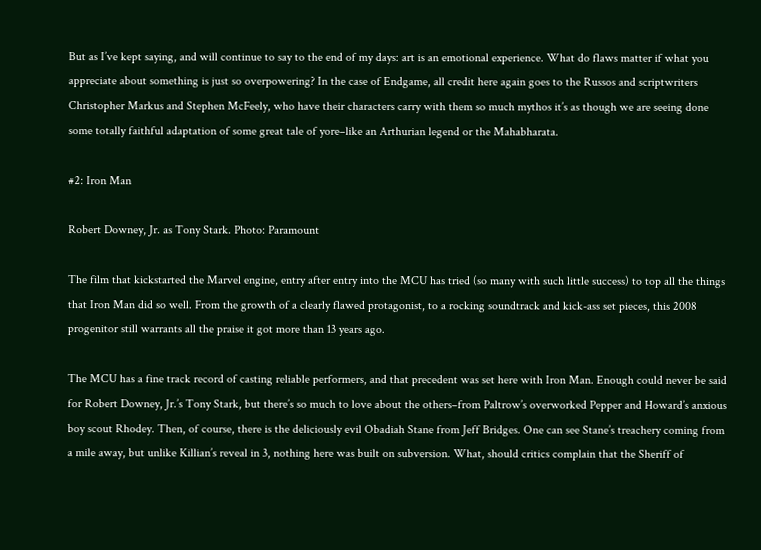But as I’ve kept saying, and will continue to say to the end of my days: art is an emotional experience. What do flaws matter if what you appreciate about something is just so overpowering? In the case of Endgame, all credit here again goes to the Russos and scriptwriters Christopher Markus and Stephen McFeely, who have their characters carry with them so much mythos it’s as though we are seeing done some totally faithful adaptation of some great tale of yore–like an Arthurian legend or the Mahabharata.

#2: Iron Man

Robert Downey, Jr. as Tony Stark. Photo: Paramount

The film that kickstarted the Marvel engine, entry after entry into the MCU has tried (so many with such little success) to top all the things that Iron Man did so well. From the growth of a clearly flawed protagonist, to a rocking soundtrack and kick-ass set pieces, this 2008 progenitor still warrants all the praise it got more than 13 years ago.

The MCU has a fine track record of casting reliable performers, and that precedent was set here with Iron Man. Enough could never be said for Robert Downey, Jr.’s Tony Stark, but there’s so much to love about the others–from Paltrow’s overworked Pepper and Howard’s anxious boy scout Rhodey. Then, of course, there is the deliciously evil Obadiah Stane from Jeff Bridges. One can see Stane’s treachery coming from a mile away, but unlike Killian’s reveal in 3, nothing here was built on subversion. What, should critics complain that the Sheriff of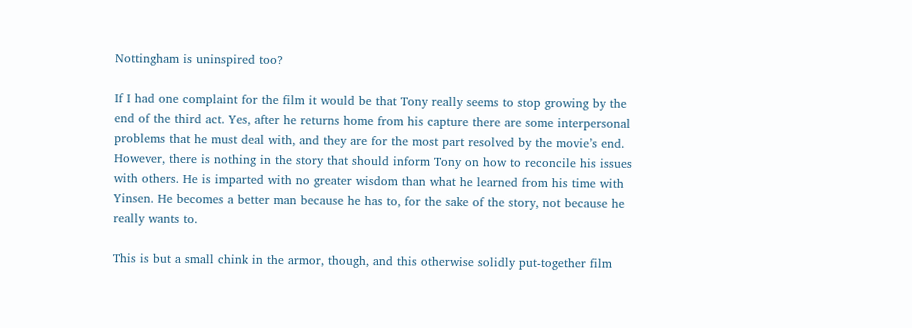Nottingham is uninspired too?

If I had one complaint for the film it would be that Tony really seems to stop growing by the end of the third act. Yes, after he returns home from his capture there are some interpersonal problems that he must deal with, and they are for the most part resolved by the movie’s end. However, there is nothing in the story that should inform Tony on how to reconcile his issues with others. He is imparted with no greater wisdom than what he learned from his time with Yinsen. He becomes a better man because he has to, for the sake of the story, not because he really wants to.

This is but a small chink in the armor, though, and this otherwise solidly put-together film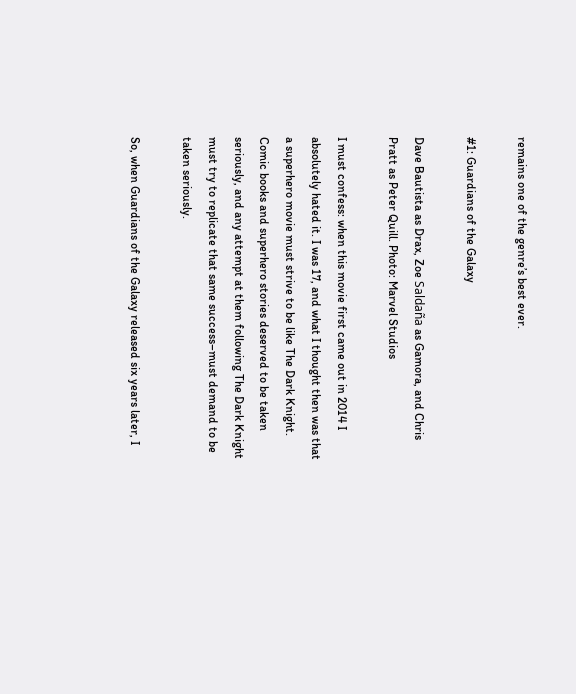remains one of the genre’s best ever.

#1: Guardians of the Galaxy

Dave Bautista as Drax, Zoe Saldaña as Gamora, and Chris Pratt as Peter Quill. Photo: Marvel Studios

I must confess: when this movie first came out in 2014 I absolutely hated it. I was 17, and what I thought then was that a superhero movie must strive to be like The Dark Knight. Comic books and superhero stories deserved to be taken seriously, and any attempt at them following The Dark Knight must try to replicate that same success–must demand to be taken seriously.

So, when Guardians of the Galaxy released six years later, I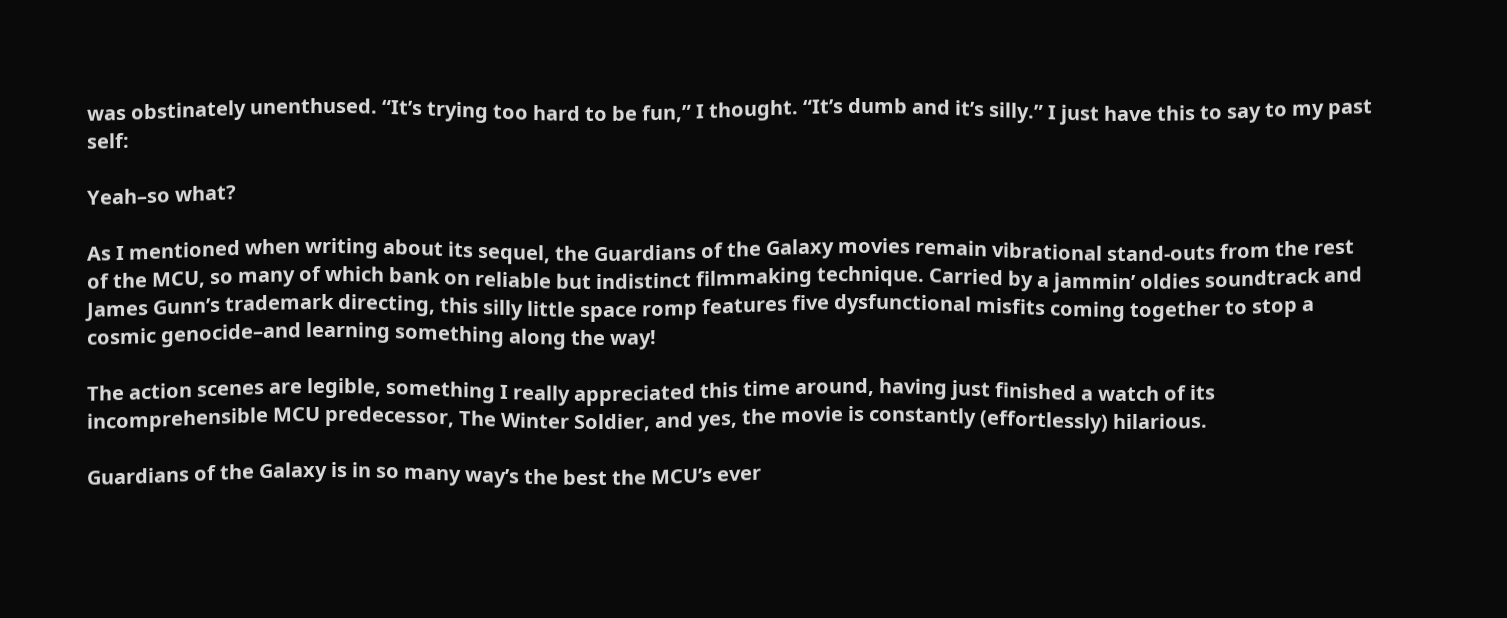was obstinately unenthused. “It’s trying too hard to be fun,” I thought. “It’s dumb and it’s silly.” I just have this to say to my past self:

Yeah–so what?

As I mentioned when writing about its sequel, the Guardians of the Galaxy movies remain vibrational stand-outs from the rest of the MCU, so many of which bank on reliable but indistinct filmmaking technique. Carried by a jammin’ oldies soundtrack and James Gunn’s trademark directing, this silly little space romp features five dysfunctional misfits coming together to stop a cosmic genocide–and learning something along the way!

The action scenes are legible, something I really appreciated this time around, having just finished a watch of its incomprehensible MCU predecessor, The Winter Soldier, and yes, the movie is constantly (effortlessly) hilarious.

Guardians of the Galaxy is in so many way’s the best the MCU’s ever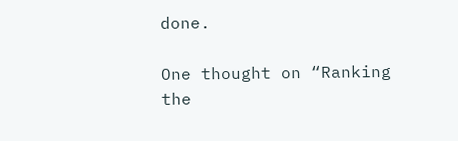done.

One thought on “Ranking the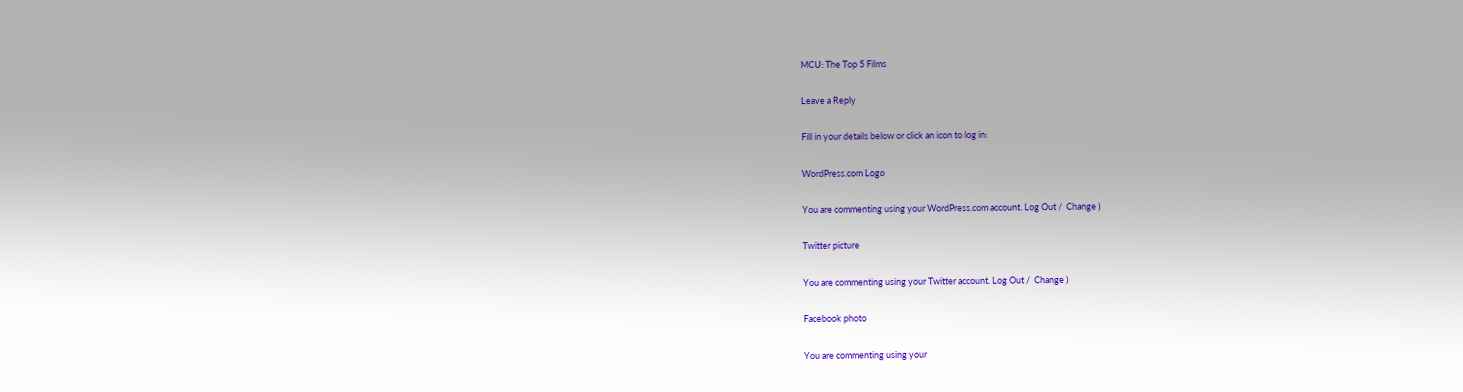MCU: The Top 5 Films

Leave a Reply

Fill in your details below or click an icon to log in:

WordPress.com Logo

You are commenting using your WordPress.com account. Log Out /  Change )

Twitter picture

You are commenting using your Twitter account. Log Out /  Change )

Facebook photo

You are commenting using your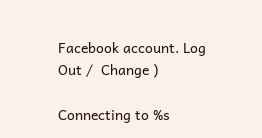Facebook account. Log Out /  Change )

Connecting to %s